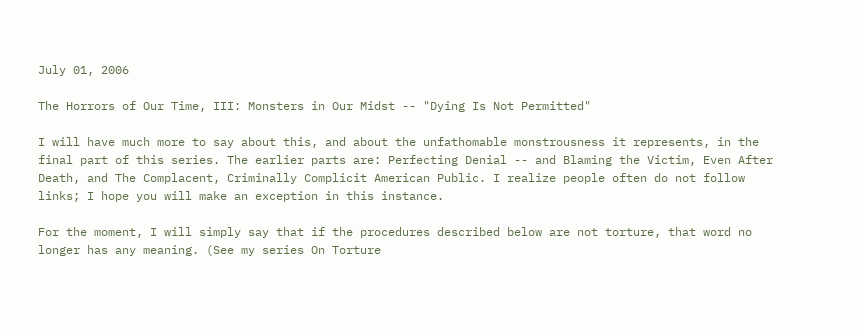July 01, 2006

The Horrors of Our Time, III: Monsters in Our Midst -- "Dying Is Not Permitted"

I will have much more to say about this, and about the unfathomable monstrousness it represents, in the final part of this series. The earlier parts are: Perfecting Denial -- and Blaming the Victim, Even After Death, and The Complacent, Criminally Complicit American Public. I realize people often do not follow links; I hope you will make an exception in this instance.

For the moment, I will simply say that if the procedures described below are not torture, that word no longer has any meaning. (See my series On Torture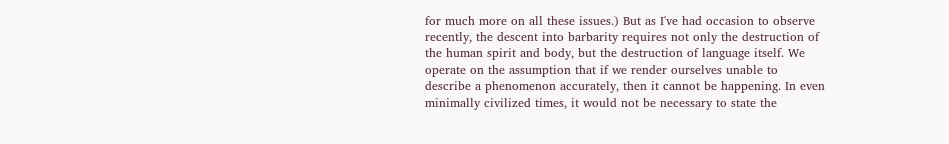for much more on all these issues.) But as I've had occasion to observe recently, the descent into barbarity requires not only the destruction of the human spirit and body, but the destruction of language itself. We operate on the assumption that if we render ourselves unable to describe a phenomenon accurately, then it cannot be happening. In even minimally civilized times, it would not be necessary to state the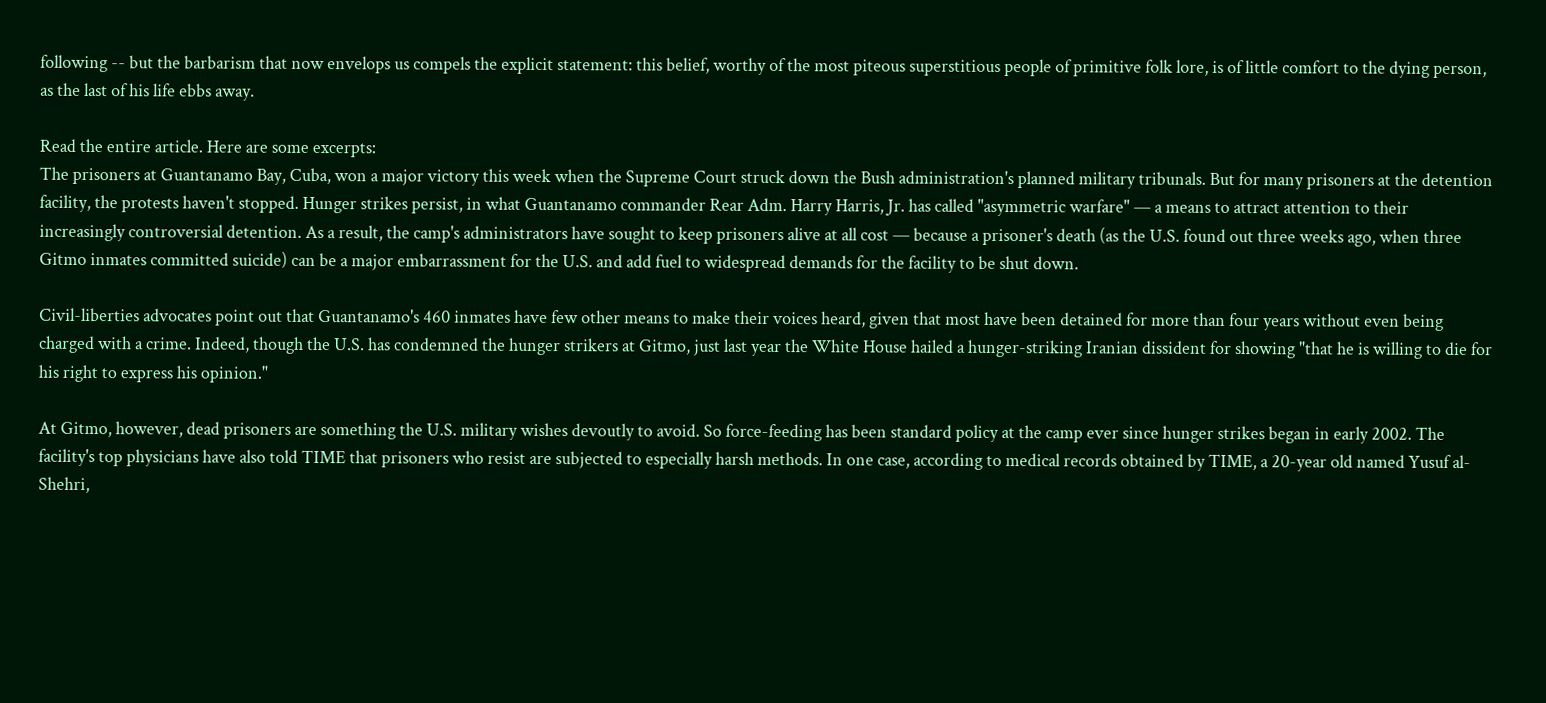following -- but the barbarism that now envelops us compels the explicit statement: this belief, worthy of the most piteous superstitious people of primitive folk lore, is of little comfort to the dying person, as the last of his life ebbs away.

Read the entire article. Here are some excerpts:
The prisoners at Guantanamo Bay, Cuba, won a major victory this week when the Supreme Court struck down the Bush administration's planned military tribunals. But for many prisoners at the detention facility, the protests haven't stopped. Hunger strikes persist, in what Guantanamo commander Rear Adm. Harry Harris, Jr. has called "asymmetric warfare" — a means to attract attention to their increasingly controversial detention. As a result, the camp's administrators have sought to keep prisoners alive at all cost — because a prisoner's death (as the U.S. found out three weeks ago, when three Gitmo inmates committed suicide) can be a major embarrassment for the U.S. and add fuel to widespread demands for the facility to be shut down.

Civil-liberties advocates point out that Guantanamo's 460 inmates have few other means to make their voices heard, given that most have been detained for more than four years without even being charged with a crime. Indeed, though the U.S. has condemned the hunger strikers at Gitmo, just last year the White House hailed a hunger-striking Iranian dissident for showing "that he is willing to die for his right to express his opinion."

At Gitmo, however, dead prisoners are something the U.S. military wishes devoutly to avoid. So force-feeding has been standard policy at the camp ever since hunger strikes began in early 2002. The facility's top physicians have also told TIME that prisoners who resist are subjected to especially harsh methods. In one case, according to medical records obtained by TIME, a 20-year old named Yusuf al-Shehri,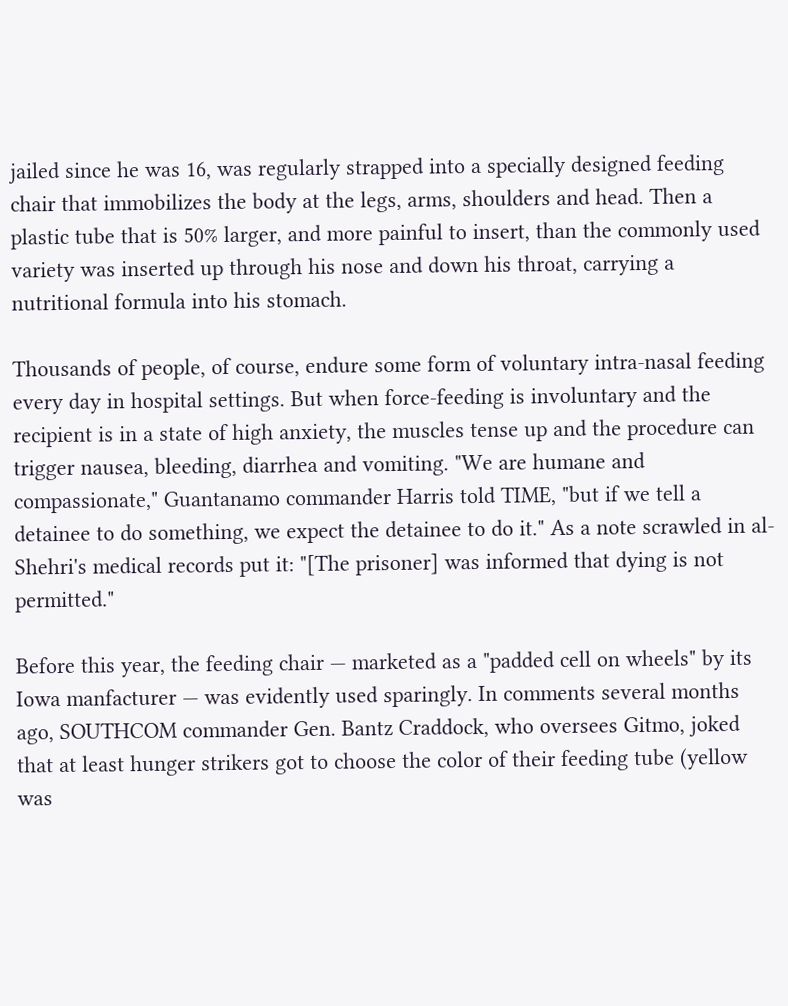jailed since he was 16, was regularly strapped into a specially designed feeding chair that immobilizes the body at the legs, arms, shoulders and head. Then a plastic tube that is 50% larger, and more painful to insert, than the commonly used variety was inserted up through his nose and down his throat, carrying a nutritional formula into his stomach.

Thousands of people, of course, endure some form of voluntary intra-nasal feeding every day in hospital settings. But when force-feeding is involuntary and the recipient is in a state of high anxiety, the muscles tense up and the procedure can trigger nausea, bleeding, diarrhea and vomiting. "We are humane and compassionate," Guantanamo commander Harris told TIME, "but if we tell a detainee to do something, we expect the detainee to do it." As a note scrawled in al-Shehri's medical records put it: "[The prisoner] was informed that dying is not permitted."

Before this year, the feeding chair — marketed as a "padded cell on wheels" by its Iowa manfacturer — was evidently used sparingly. In comments several months ago, SOUTHCOM commander Gen. Bantz Craddock, who oversees Gitmo, joked that at least hunger strikers got to choose the color of their feeding tube (yellow was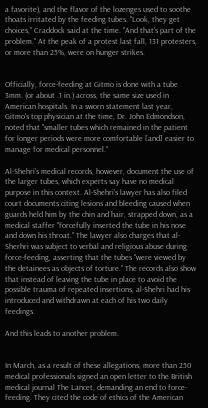a favorite), and the flavor of the lozenges used to soothe thoats irritated by the feeding tubes. "Look, they get choices," Craddock said at the time. "And that's part of the problem." At the peak of a protest last fall, 131 protesters, or more than 25%, were on hunger strikes.


Officially, force-feeding at Gitmo is done with a tube 3mm. (or about .1 in.) across, the same size used in American hospitals. In a sworn statement last year, Gitmo's top physician at the time, Dr. John Edmondson, noted that "smaller tubes which remained in the patient for longer periods were more comfortable [and] easier to manage for medical personnel."

Al-Shehri's medical records, however, document the use of the larger tubes, which experts say have no medical purpose in this context. Al-Shehri's lawyer has also filed court documents citing lesions and bleeding caused when guards held him by the chin and hair, strapped down, as a medical staffer "forcefully inserted the tube in his nose and down his throat." The lawyer also charges that al-Sherhri was subject to verbal and religious abuse during force-feeding, asserting that the tubes "were viewed by the detainees as objects of torture." The records also show that instead of leaving the tube in place to avoid the possible trauma of repeated insertions, al-Shehri had his introduced and withdrawn at each of his two daily feedings.

And this leads to another problem.


In March, as a result of these allegations, more than 250 medical professionals signed an open letter to the British medical journal The Lancet, demanding an end to force-feeding. They cited the code of ethics of the American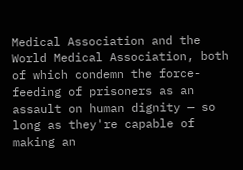Medical Association and the World Medical Association, both of which condemn the force-feeding of prisoners as an assault on human dignity — so long as they're capable of making an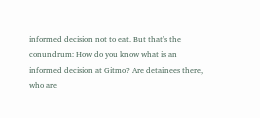informed decision not to eat. But that's the conundrum: How do you know what is an informed decision at Gitmo? Are detainees there, who are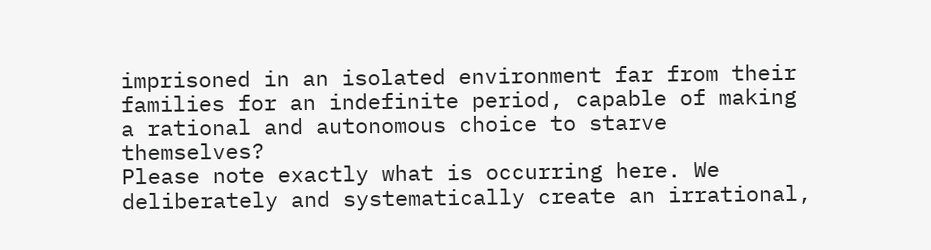imprisoned in an isolated environment far from their families for an indefinite period, capable of making a rational and autonomous choice to starve themselves?
Please note exactly what is occurring here. We deliberately and systematically create an irrational,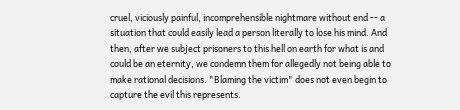cruel, viciously painful, incomprehensible nightmare without end -- a situation that could easily lead a person literally to lose his mind. And then, after we subject prisoners to this hell on earth for what is and could be an eternity, we condemn them for allegedly not being able to make rational decisions. "Blaming the victim" does not even begin to capture the evil this represents.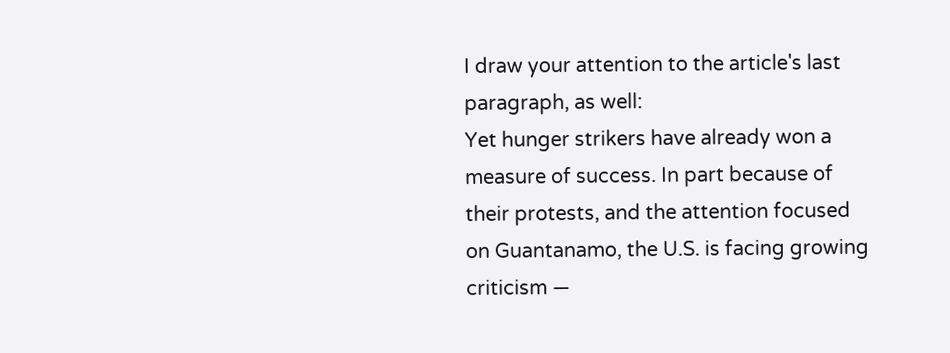I draw your attention to the article's last paragraph, as well:
Yet hunger strikers have already won a measure of success. In part because of their protests, and the attention focused on Guantanamo, the U.S. is facing growing criticism —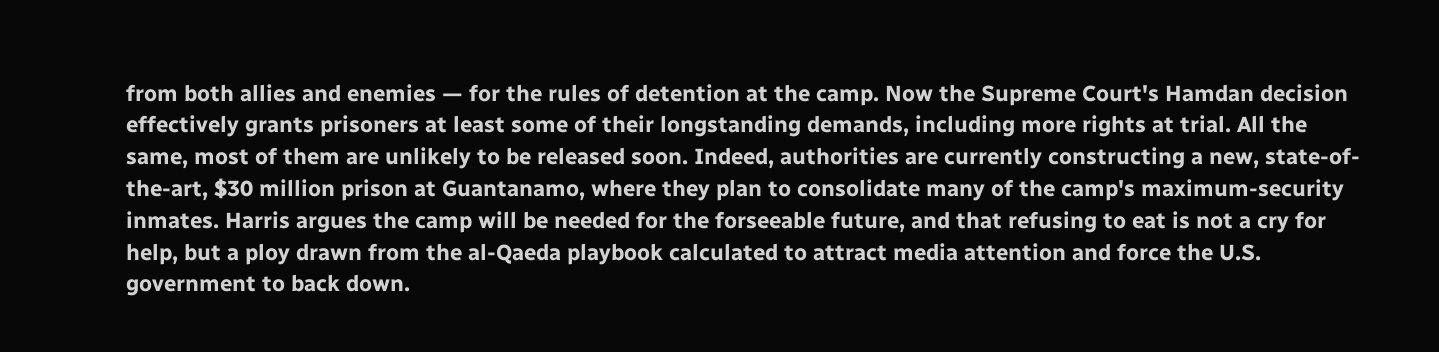from both allies and enemies — for the rules of detention at the camp. Now the Supreme Court's Hamdan decision effectively grants prisoners at least some of their longstanding demands, including more rights at trial. All the same, most of them are unlikely to be released soon. Indeed, authorities are currently constructing a new, state-of-the-art, $30 million prison at Guantanamo, where they plan to consolidate many of the camp's maximum-security inmates. Harris argues the camp will be needed for the forseeable future, and that refusing to eat is not a cry for help, but a ploy drawn from the al-Qaeda playbook calculated to attract media attention and force the U.S. government to back down.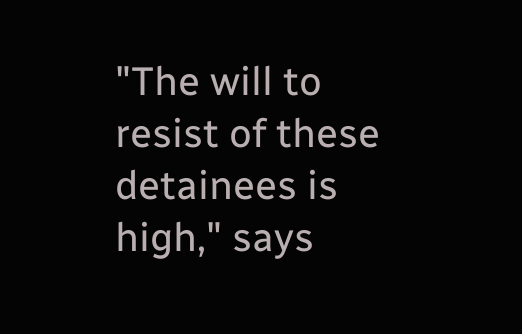"The will to resist of these detainees is high," says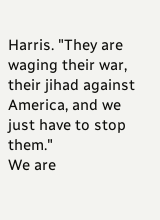Harris. "They are waging their war, their jihad against America, and we just have to stop them."
We are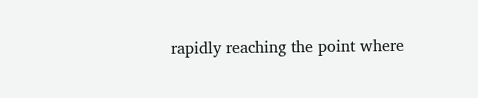rapidly reaching the point where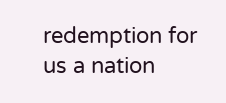redemption for us a nation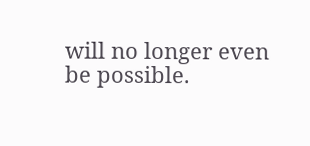will no longer even be possible.